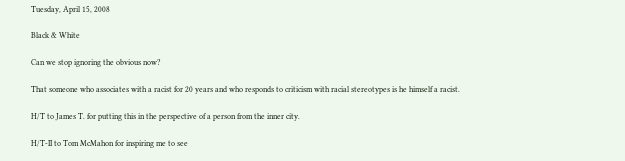Tuesday, April 15, 2008

Black & White

Can we stop ignoring the obvious now?

That someone who associates with a racist for 20 years and who responds to criticism with racial stereotypes is he himself a racist.

H/T to James T. for putting this in the perspective of a person from the inner city.

H/T-II to Tom McMahon for inspiring me to see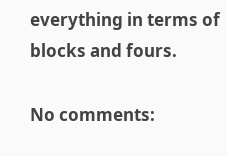everything in terms of blocks and fours.

No comments: